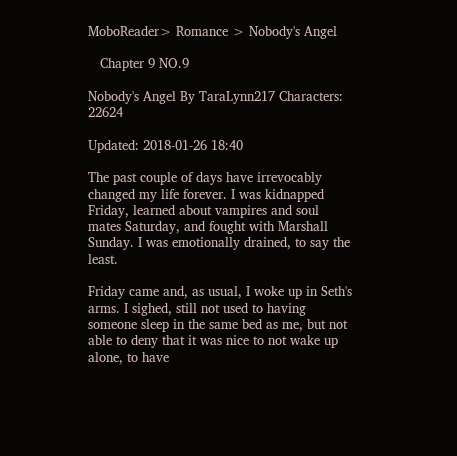MoboReader> Romance > Nobody's Angel

   Chapter 9 NO.9

Nobody's Angel By TaraLynn217 Characters: 22624

Updated: 2018-01-26 18:40

The past couple of days have irrevocably changed my life forever. I was kidnapped Friday, learned about vampires and soul mates Saturday, and fought with Marshall Sunday. I was emotionally drained, to say the least.

Friday came and, as usual, I woke up in Seth's arms. I sighed, still not used to having someone sleep in the same bed as me, but not able to deny that it was nice to not wake up alone, to have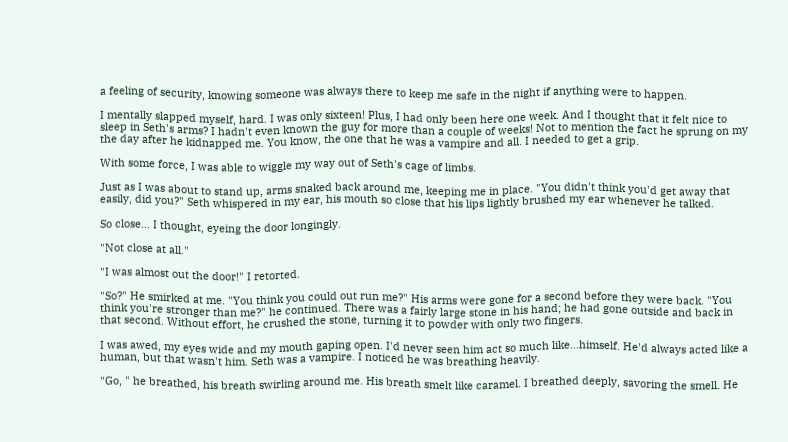a feeling of security, knowing someone was always there to keep me safe in the night if anything were to happen.

I mentally slapped myself, hard. I was only sixteen! Plus, I had only been here one week. And I thought that it felt nice to sleep in Seth's arms? I hadn't even known the guy for more than a couple of weeks! Not to mention the fact he sprung on my the day after he kidnapped me. You know, the one that he was a vampire and all. I needed to get a grip.

With some force, I was able to wiggle my way out of Seth's cage of limbs.

Just as I was about to stand up, arms snaked back around me, keeping me in place. "You didn't think you'd get away that easily, did you?" Seth whispered in my ear, his mouth so close that his lips lightly brushed my ear whenever he talked.

So close… I thought, eyeing the door longingly.

"Not close at all."

"I was almost out the door!" I retorted.

"So?" He smirked at me. "You think you could out run me?" His arms were gone for a second before they were back. "You think you're stronger than me?" he continued. There was a fairly large stone in his hand; he had gone outside and back in that second. Without effort, he crushed the stone, turning it to powder with only two fingers.

I was awed, my eyes wide and my mouth gaping open. I'd never seen him act so much like…himself. He'd always acted like a human, but that wasn't him. Seth was a vampire. I noticed he was breathing heavily.

"Go, " he breathed, his breath swirling around me. His breath smelt like caramel. I breathed deeply, savoring the smell. He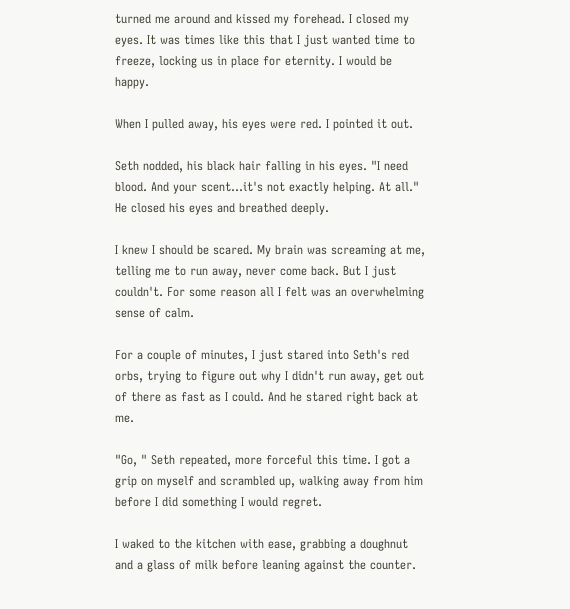turned me around and kissed my forehead. I closed my eyes. It was times like this that I just wanted time to freeze, locking us in place for eternity. I would be happy.

When I pulled away, his eyes were red. I pointed it out.

Seth nodded, his black hair falling in his eyes. "I need blood. And your scent…it's not exactly helping. At all." He closed his eyes and breathed deeply.

I knew I should be scared. My brain was screaming at me, telling me to run away, never come back. But I just couldn't. For some reason all I felt was an overwhelming sense of calm.

For a couple of minutes, I just stared into Seth's red orbs, trying to figure out why I didn't run away, get out of there as fast as I could. And he stared right back at me.

"Go, " Seth repeated, more forceful this time. I got a grip on myself and scrambled up, walking away from him before I did something I would regret.

I waked to the kitchen with ease, grabbing a doughnut and a glass of milk before leaning against the counter.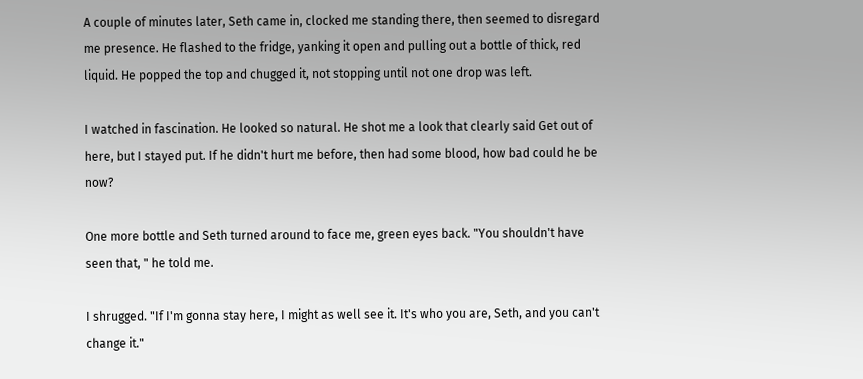A couple of minutes later, Seth came in, clocked me standing there, then seemed to disregard me presence. He flashed to the fridge, yanking it open and pulling out a bottle of thick, red liquid. He popped the top and chugged it, not stopping until not one drop was left.

I watched in fascination. He looked so natural. He shot me a look that clearly said Get out of here, but I stayed put. If he didn't hurt me before, then had some blood, how bad could he be now?

One more bottle and Seth turned around to face me, green eyes back. "You shouldn't have seen that, " he told me.

I shrugged. "If I'm gonna stay here, I might as well see it. It's who you are, Seth, and you can't change it."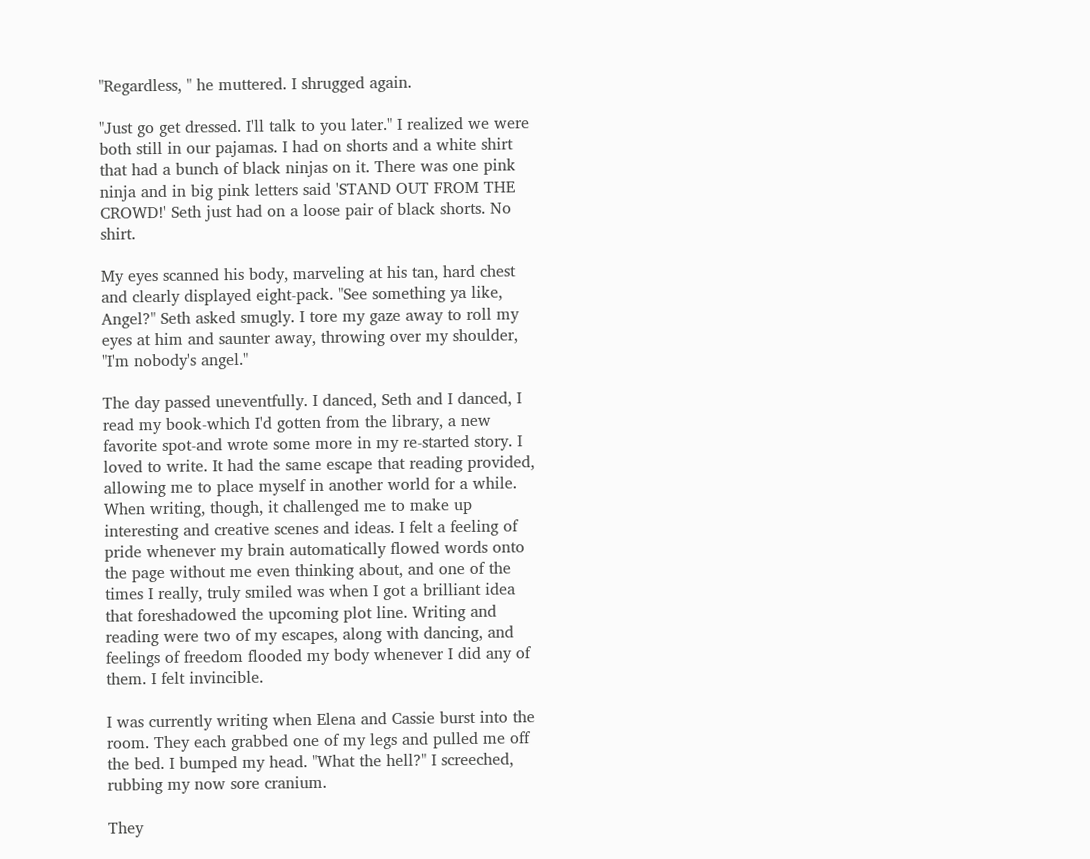"Regardless, " he muttered. I shrugged again.

"Just go get dressed. I'll talk to you later." I realized we were both still in our pajamas. I had on shorts and a white shirt that had a bunch of black ninjas on it. There was one pink ninja and in big pink letters said 'STAND OUT FROM THE CROWD!' Seth just had on a loose pair of black shorts. No shirt.

My eyes scanned his body, marveling at his tan, hard chest and clearly displayed eight-pack. "See something ya like, Angel?" Seth asked smugly. I tore my gaze away to roll my eyes at him and saunter away, throwing over my shoulder, "I'm nobody's angel."

The day passed uneventfully. I danced, Seth and I danced, I read my book-which I'd gotten from the library, a new favorite spot-and wrote some more in my re-started story. I loved to write. It had the same escape that reading provided, allowing me to place myself in another world for a while. When writing, though, it challenged me to make up interesting and creative scenes and ideas. I felt a feeling of pride whenever my brain automatically flowed words onto the page without me even thinking about, and one of the times I really, truly smiled was when I got a brilliant idea that foreshadowed the upcoming plot line. Writing and reading were two of my escapes, along with dancing, and feelings of freedom flooded my body whenever I did any of them. I felt invincible.

I was currently writing when Elena and Cassie burst into the room. They each grabbed one of my legs and pulled me off the bed. I bumped my head. "What the hell?" I screeched, rubbing my now sore cranium.

They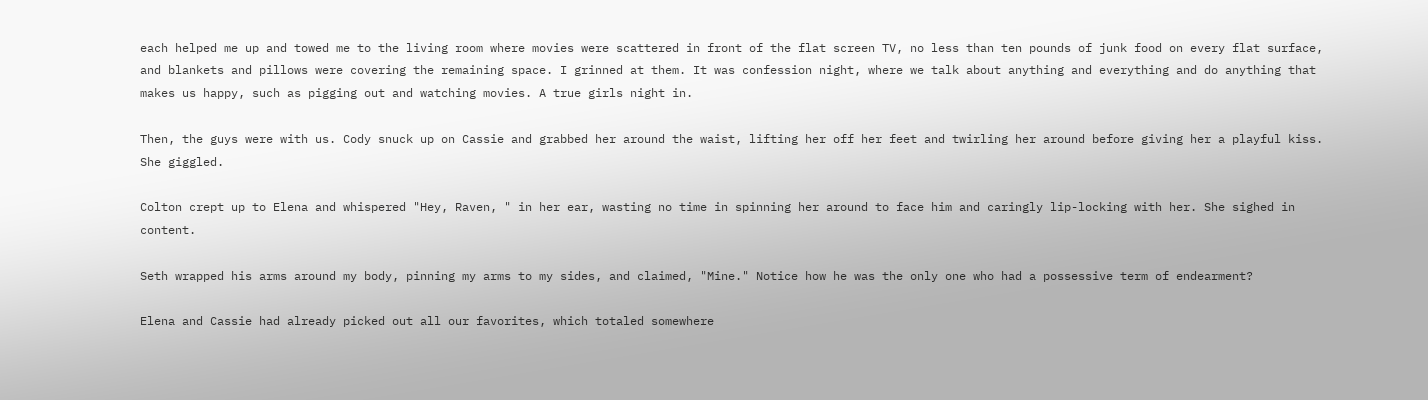each helped me up and towed me to the living room where movies were scattered in front of the flat screen TV, no less than ten pounds of junk food on every flat surface, and blankets and pillows were covering the remaining space. I grinned at them. It was confession night, where we talk about anything and everything and do anything that makes us happy, such as pigging out and watching movies. A true girls night in.

Then, the guys were with us. Cody snuck up on Cassie and grabbed her around the waist, lifting her off her feet and twirling her around before giving her a playful kiss. She giggled.

Colton crept up to Elena and whispered "Hey, Raven, " in her ear, wasting no time in spinning her around to face him and caringly lip-locking with her. She sighed in content.

Seth wrapped his arms around my body, pinning my arms to my sides, and claimed, "Mine." Notice how he was the only one who had a possessive term of endearment?

Elena and Cassie had already picked out all our favorites, which totaled somewhere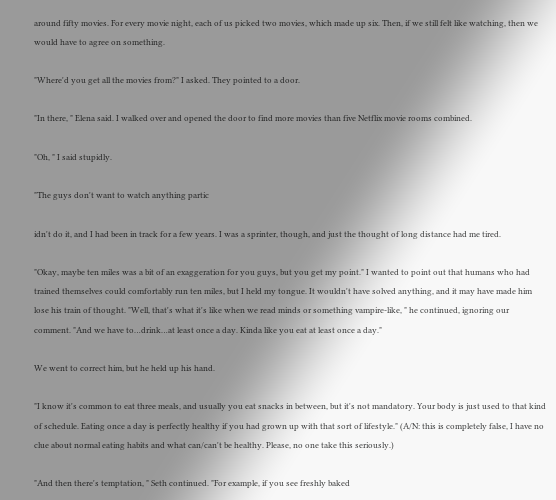around fifty movies. For every movie night, each of us picked two movies, which made up six. Then, if we still felt like watching, then we would have to agree on something.

"Where'd you get all the movies from?" I asked. They pointed to a door.

"In there, " Elena said. I walked over and opened the door to find more movies than five Netflix movie rooms combined.

"Oh, " I said stupidly.

"The guys don't want to watch anything partic

idn't do it, and I had been in track for a few years. I was a sprinter, though, and just the thought of long distance had me tired.

"Okay, maybe ten miles was a bit of an exaggeration for you guys, but you get my point." I wanted to point out that humans who had trained themselves could comfortably run ten miles, but I held my tongue. It wouldn't have solved anything, and it may have made him lose his train of thought. "Well, that's what it's like when we read minds or something vampire-like, " he continued, ignoring our comment. "And we have to…drink…at least once a day. Kinda like you eat at least once a day."

We went to correct him, but he held up his hand.

"I know it's common to eat three meals, and usually you eat snacks in between, but it's not mandatory. Your body is just used to that kind of schedule. Eating once a day is perfectly healthy if you had grown up with that sort of lifestyle." (A/N: this is completely false, I have no clue about normal eating habits and what can/can't be healthy. Please, no one take this seriously.)

"And then there's temptation, " Seth continued. "For example, if you see freshly baked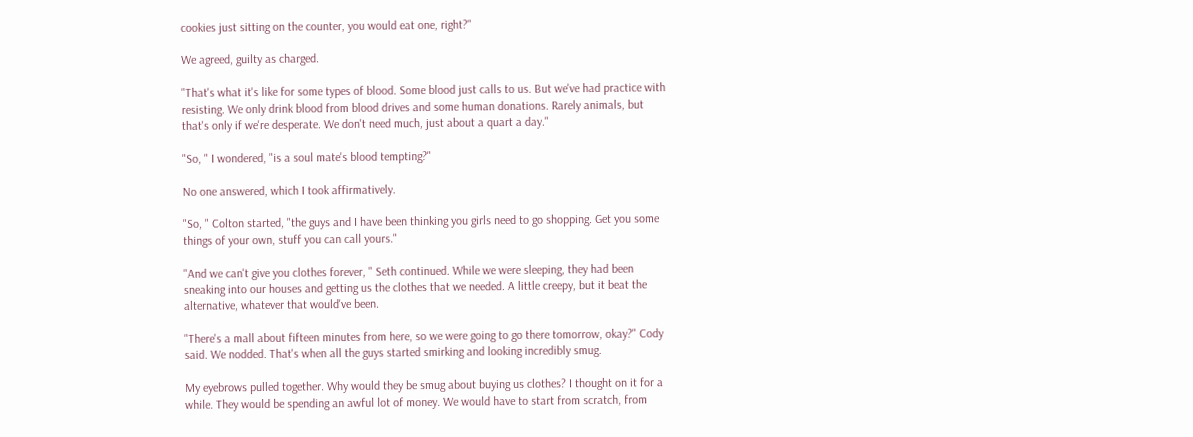cookies just sitting on the counter, you would eat one, right?"

We agreed, guilty as charged.

"That's what it's like for some types of blood. Some blood just calls to us. But we've had practice with resisting. We only drink blood from blood drives and some human donations. Rarely animals, but that's only if we're desperate. We don't need much, just about a quart a day."

"So, " I wondered, "is a soul mate's blood tempting?"

No one answered, which I took affirmatively.

"So, " Colton started, "the guys and I have been thinking you girls need to go shopping. Get you some things of your own, stuff you can call yours."

"And we can't give you clothes forever, " Seth continued. While we were sleeping, they had been sneaking into our houses and getting us the clothes that we needed. A little creepy, but it beat the alternative, whatever that would've been.

"There's a mall about fifteen minutes from here, so we were going to go there tomorrow, okay?" Cody said. We nodded. That's when all the guys started smirking and looking incredibly smug.

My eyebrows pulled together. Why would they be smug about buying us clothes? I thought on it for a while. They would be spending an awful lot of money. We would have to start from scratch, from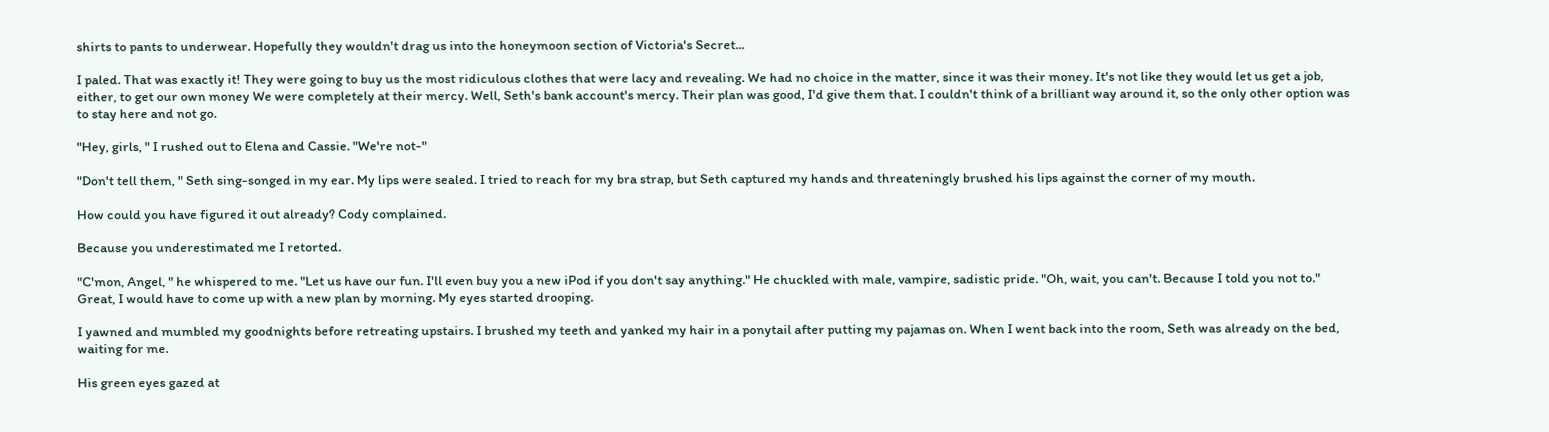shirts to pants to underwear. Hopefully they wouldn't drag us into the honeymoon section of Victoria's Secret...

I paled. That was exactly it! They were going to buy us the most ridiculous clothes that were lacy and revealing. We had no choice in the matter, since it was their money. It's not like they would let us get a job, either, to get our own money We were completely at their mercy. Well, Seth's bank account's mercy. Their plan was good, I'd give them that. I couldn't think of a brilliant way around it, so the only other option was to stay here and not go.

"Hey, girls, " I rushed out to Elena and Cassie. "We're not-"

"Don't tell them, " Seth sing-songed in my ear. My lips were sealed. I tried to reach for my bra strap, but Seth captured my hands and threateningly brushed his lips against the corner of my mouth.

How could you have figured it out already? Cody complained.

Because you underestimated me I retorted.

"C'mon, Angel, " he whispered to me. "Let us have our fun. I'll even buy you a new iPod if you don't say anything." He chuckled with male, vampire, sadistic pride. "Oh, wait, you can't. Because I told you not to." Great, I would have to come up with a new plan by morning. My eyes started drooping.

I yawned and mumbled my goodnights before retreating upstairs. I brushed my teeth and yanked my hair in a ponytail after putting my pajamas on. When I went back into the room, Seth was already on the bed, waiting for me.

His green eyes gazed at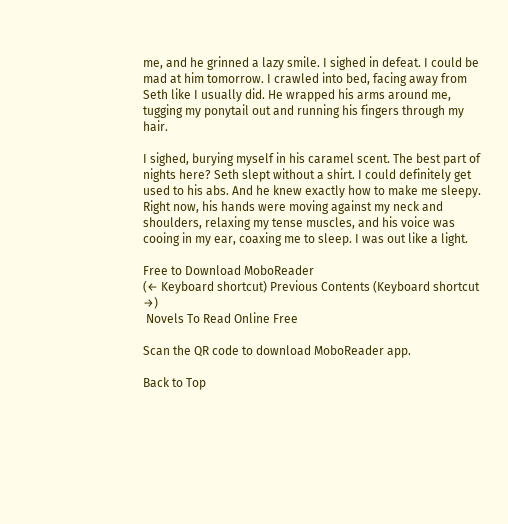me, and he grinned a lazy smile. I sighed in defeat. I could be mad at him tomorrow. I crawled into bed, facing away from Seth like I usually did. He wrapped his arms around me, tugging my ponytail out and running his fingers through my hair.

I sighed, burying myself in his caramel scent. The best part of nights here? Seth slept without a shirt. I could definitely get used to his abs. And he knew exactly how to make me sleepy. Right now, his hands were moving against my neck and shoulders, relaxing my tense muscles, and his voice was cooing in my ear, coaxing me to sleep. I was out like a light.

Free to Download MoboReader
(← Keyboard shortcut) Previous Contents (Keyboard shortcut →)
 Novels To Read Online Free

Scan the QR code to download MoboReader app.

Back to Top